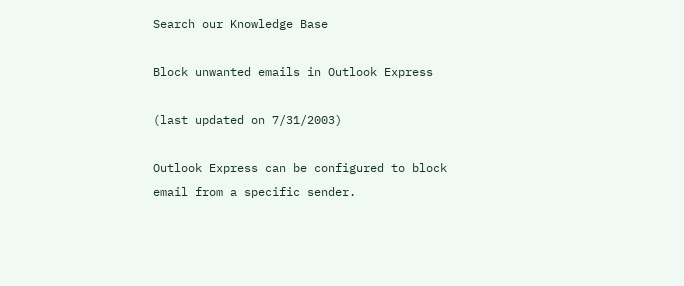Search our Knowledge Base

Block unwanted emails in Outlook Express

(last updated on 7/31/2003)

Outlook Express can be configured to block email from a specific sender.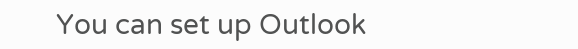You can set up Outlook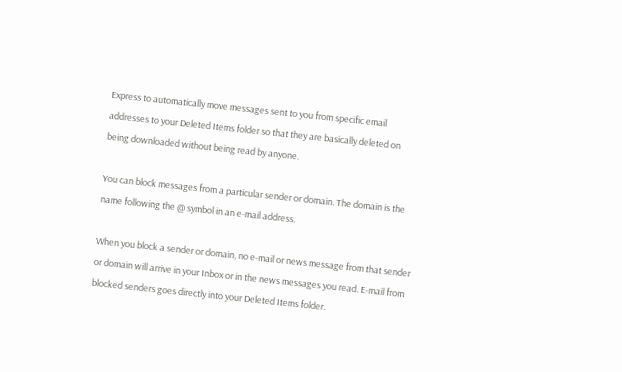Express to automatically move messages sent to you from specific email addresses to your Deleted Items folder so that they are basically deleted on being downloaded without being read by anyone.

You can block messages from a particular sender or domain. The domain is the name following the @ symbol in an e-mail address.

When you block a sender or domain, no e-mail or news message from that sender or domain will arrive in your Inbox or in the news messages you read. E-mail from blocked senders goes directly into your Deleted Items folder.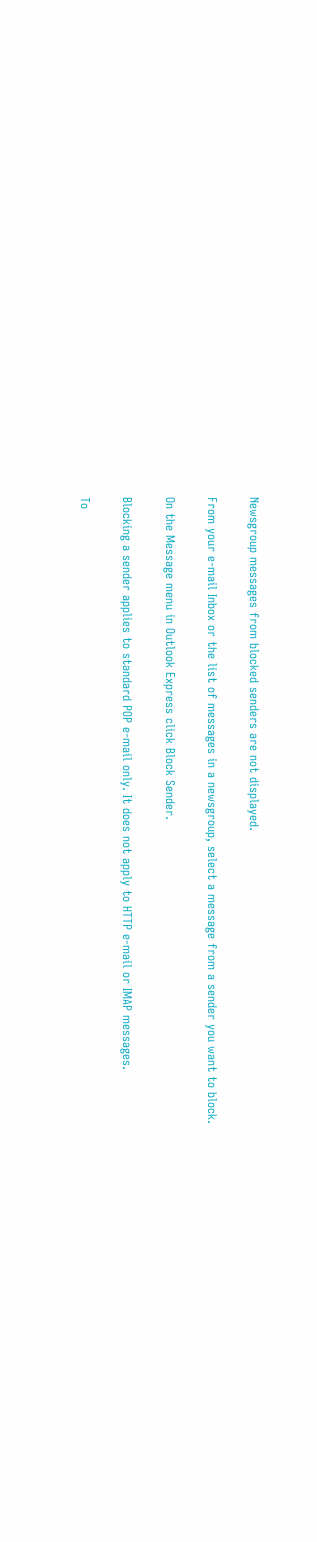Newsgroup messages from blocked senders are not displayed.

From your e-mail Inbox or the list of messages in a newsgroup, select a message from a sender you want to block.

On the Message menu in Outlook Express click Block Sender.

Blocking a sender applies to standard POP e-mail only. It does not apply to HTTP e-mail or IMAP messages.

To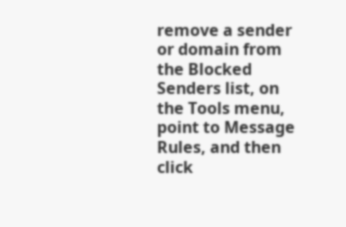remove a sender or domain from the Blocked Senders list, on the Tools menu, point to Message Rules, and then click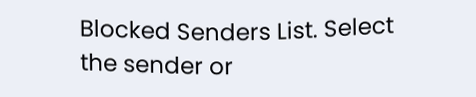Blocked Senders List. Select the sender or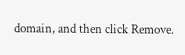domain, and then click Remove.